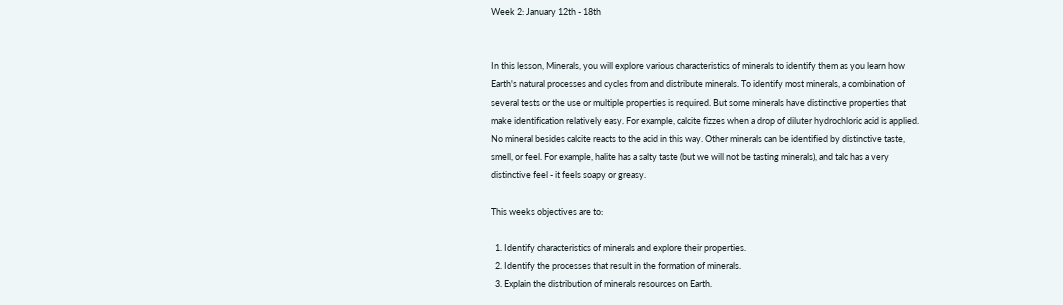Week 2: January 12th - 18th


In this lesson, Minerals, you will explore various characteristics of minerals to identify them as you learn how Earth's natural processes and cycles from and distribute minerals. To identify most minerals, a combination of several tests or the use or multiple properties is required. But some minerals have distinctive properties that make identification relatively easy. For example, calcite fizzes when a drop of diluter hydrochloric acid is applied. No mineral besides calcite reacts to the acid in this way. Other minerals can be identified by distinctive taste, smell, or feel. For example, halite has a salty taste (but we will not be tasting minerals), and talc has a very distinctive feel - it feels soapy or greasy.

This weeks objectives are to:

  1. Identify characteristics of minerals and explore their properties.
  2. Identify the processes that result in the formation of minerals.
  3. Explain the distribution of minerals resources on Earth.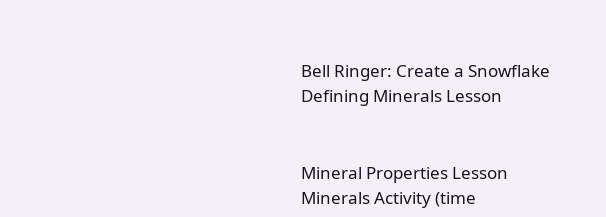Bell Ringer: Create a Snowflake
Defining Minerals Lesson


Mineral Properties Lesson
Minerals Activity (time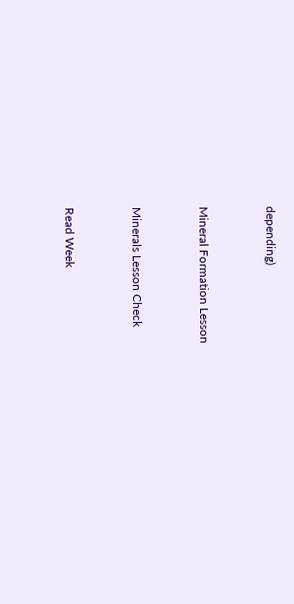depending)


Mineral Formation Lesson


Minerals Lesson Check


Read Week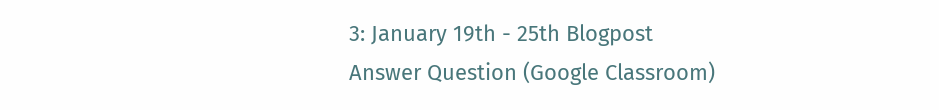3: January 19th - 25th Blogpost
Answer Question (Google Classroom)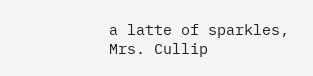a latte of sparkles, Mrs. Cullip